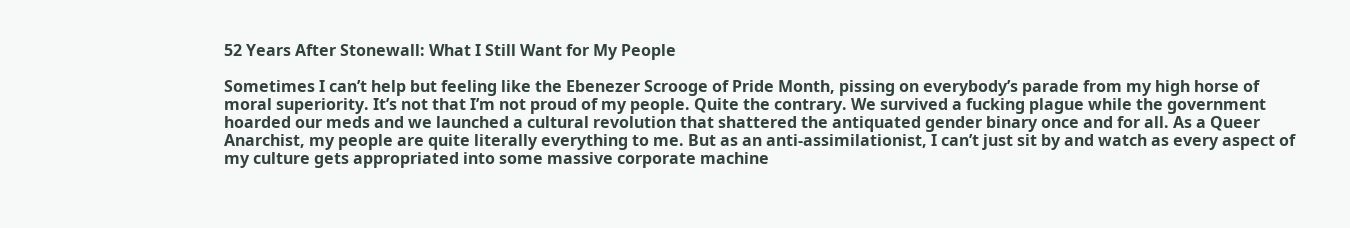52 Years After Stonewall: What I Still Want for My People

Sometimes I can’t help but feeling like the Ebenezer Scrooge of Pride Month, pissing on everybody’s parade from my high horse of moral superiority. It’s not that I’m not proud of my people. Quite the contrary. We survived a fucking plague while the government hoarded our meds and we launched a cultural revolution that shattered the antiquated gender binary once and for all. As a Queer Anarchist, my people are quite literally everything to me. But as an anti-assimilationist, I can’t just sit by and watch as every aspect of my culture gets appropriated into some massive corporate machine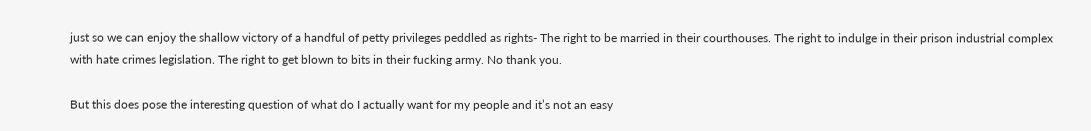just so we can enjoy the shallow victory of a handful of petty privileges peddled as rights- The right to be married in their courthouses. The right to indulge in their prison industrial complex with hate crimes legislation. The right to get blown to bits in their fucking army. No thank you.

But this does pose the interesting question of what do I actually want for my people and it’s not an easy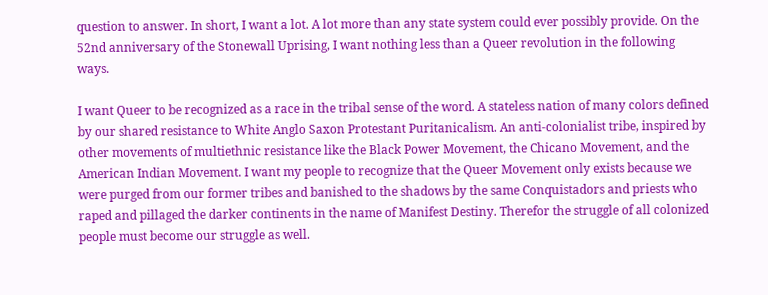question to answer. In short, I want a lot. A lot more than any state system could ever possibly provide. On the 52nd anniversary of the Stonewall Uprising, I want nothing less than a Queer revolution in the following ways.

I want Queer to be recognized as a race in the tribal sense of the word. A stateless nation of many colors defined by our shared resistance to White Anglo Saxon Protestant Puritanicalism. An anti-colonialist tribe, inspired by other movements of multiethnic resistance like the Black Power Movement, the Chicano Movement, and the American Indian Movement. I want my people to recognize that the Queer Movement only exists because we were purged from our former tribes and banished to the shadows by the same Conquistadors and priests who raped and pillaged the darker continents in the name of Manifest Destiny. Therefor the struggle of all colonized people must become our struggle as well.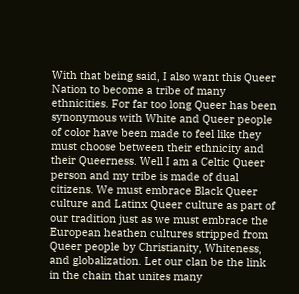With that being said, I also want this Queer Nation to become a tribe of many ethnicities. For far too long Queer has been synonymous with White and Queer people of color have been made to feel like they must choose between their ethnicity and their Queerness. Well I am a Celtic Queer person and my tribe is made of dual citizens. We must embrace Black Queer culture and Latinx Queer culture as part of our tradition just as we must embrace the European heathen cultures stripped from Queer people by Christianity, Whiteness, and globalization. Let our clan be the link in the chain that unites many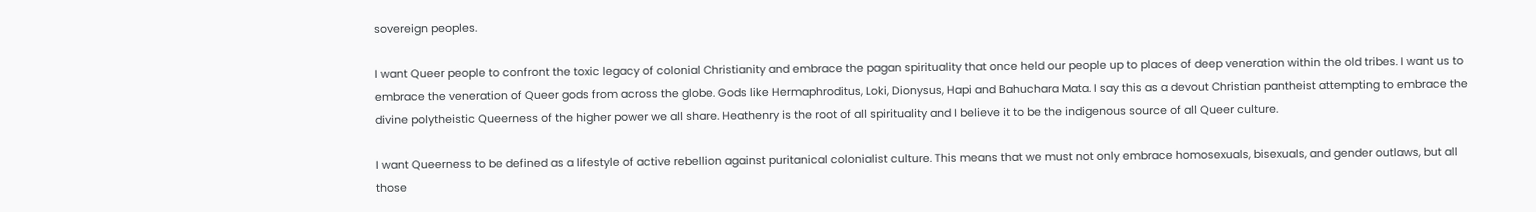sovereign peoples.

I want Queer people to confront the toxic legacy of colonial Christianity and embrace the pagan spirituality that once held our people up to places of deep veneration within the old tribes. I want us to embrace the veneration of Queer gods from across the globe. Gods like Hermaphroditus, Loki, Dionysus, Hapi and Bahuchara Mata. I say this as a devout Christian pantheist attempting to embrace the divine polytheistic Queerness of the higher power we all share. Heathenry is the root of all spirituality and I believe it to be the indigenous source of all Queer culture.

I want Queerness to be defined as a lifestyle of active rebellion against puritanical colonialist culture. This means that we must not only embrace homosexuals, bisexuals, and gender outlaws, but all those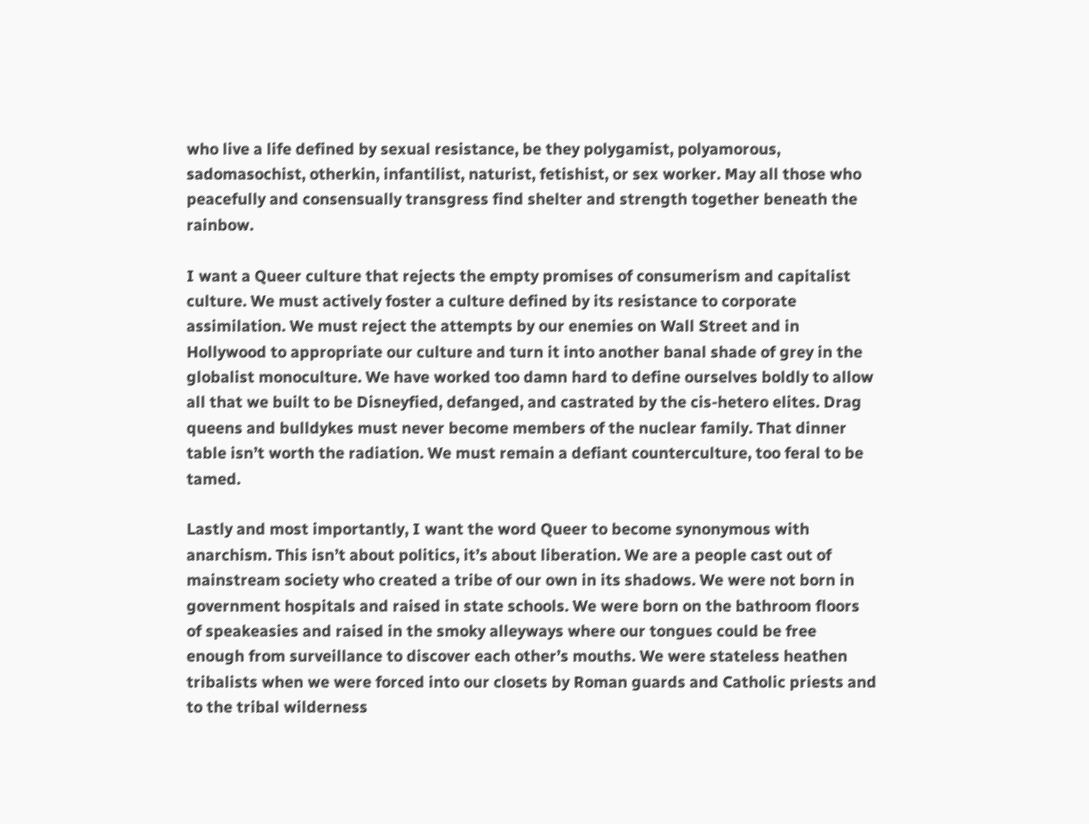who live a life defined by sexual resistance, be they polygamist, polyamorous, sadomasochist, otherkin, infantilist, naturist, fetishist, or sex worker. May all those who peacefully and consensually transgress find shelter and strength together beneath the rainbow.

I want a Queer culture that rejects the empty promises of consumerism and capitalist culture. We must actively foster a culture defined by its resistance to corporate assimilation. We must reject the attempts by our enemies on Wall Street and in Hollywood to appropriate our culture and turn it into another banal shade of grey in the globalist monoculture. We have worked too damn hard to define ourselves boldly to allow all that we built to be Disneyfied, defanged, and castrated by the cis-hetero elites. Drag queens and bulldykes must never become members of the nuclear family. That dinner table isn’t worth the radiation. We must remain a defiant counterculture, too feral to be tamed.

Lastly and most importantly, I want the word Queer to become synonymous with anarchism. This isn’t about politics, it’s about liberation. We are a people cast out of mainstream society who created a tribe of our own in its shadows. We were not born in government hospitals and raised in state schools. We were born on the bathroom floors of speakeasies and raised in the smoky alleyways where our tongues could be free enough from surveillance to discover each other’s mouths. We were stateless heathen tribalists when we were forced into our closets by Roman guards and Catholic priests and to the tribal wilderness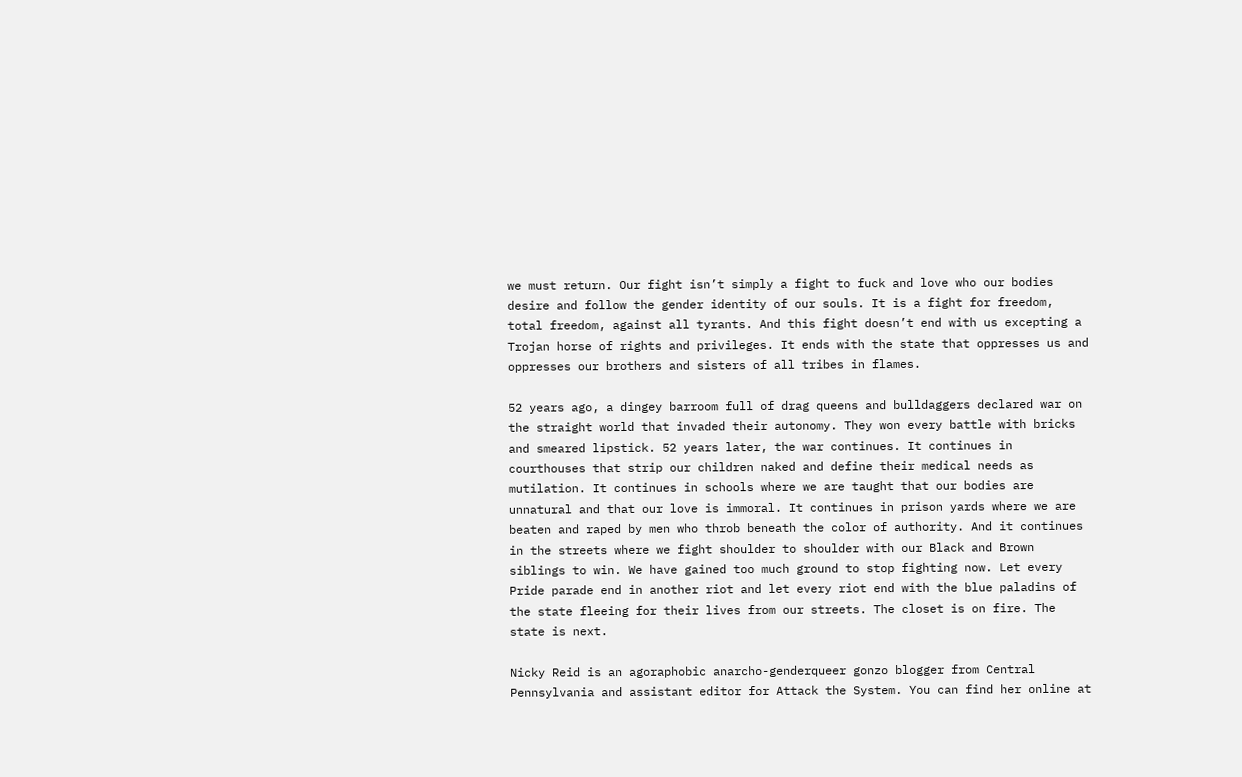we must return. Our fight isn’t simply a fight to fuck and love who our bodies desire and follow the gender identity of our souls. It is a fight for freedom, total freedom, against all tyrants. And this fight doesn’t end with us excepting a Trojan horse of rights and privileges. It ends with the state that oppresses us and oppresses our brothers and sisters of all tribes in flames.

52 years ago, a dingey barroom full of drag queens and bulldaggers declared war on the straight world that invaded their autonomy. They won every battle with bricks and smeared lipstick. 52 years later, the war continues. It continues in courthouses that strip our children naked and define their medical needs as mutilation. It continues in schools where we are taught that our bodies are unnatural and that our love is immoral. It continues in prison yards where we are beaten and raped by men who throb beneath the color of authority. And it continues in the streets where we fight shoulder to shoulder with our Black and Brown siblings to win. We have gained too much ground to stop fighting now. Let every Pride parade end in another riot and let every riot end with the blue paladins of the state fleeing for their lives from our streets. The closet is on fire. The state is next.

Nicky Reid is an agoraphobic anarcho-genderqueer gonzo blogger from Central Pennsylvania and assistant editor for Attack the System. You can find her online at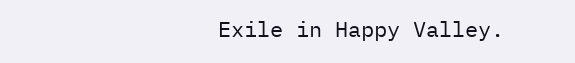Exile in Happy Valley.